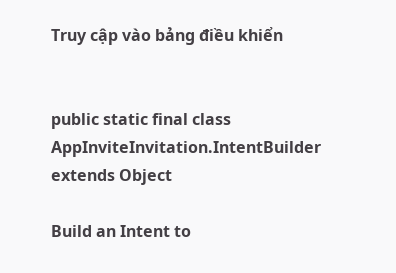Truy cập vào bảng điều khiển


public static final class AppInviteInvitation.IntentBuilder extends Object

Build an Intent to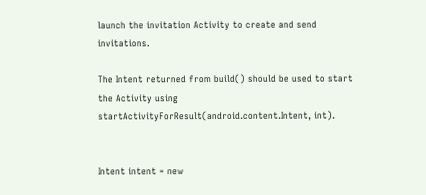launch the invitation Activity to create and send invitations.

The Intent returned from build() should be used to start the Activity using startActivityForResult(android.content.Intent, int).


Intent intent = new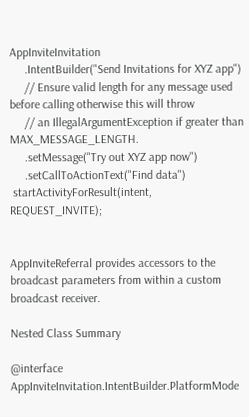AppInviteInvitation
     .IntentBuilder("Send Invitations for XYZ app")
     // Ensure valid length for any message used before calling otherwise this will throw
     // an IllegalArgumentException if greater than MAX_MESSAGE_LENGTH.
     .setMessage("Try out XYZ app now")
     .setCallToActionText("Find data")
 startActivityForResult(intent, REQUEST_INVITE);


AppInviteReferral provides accessors to the broadcast parameters from within a custom broadcast receiver.

Nested Class Summary

@interface AppInviteInvitation.IntentBuilder.PlatformMode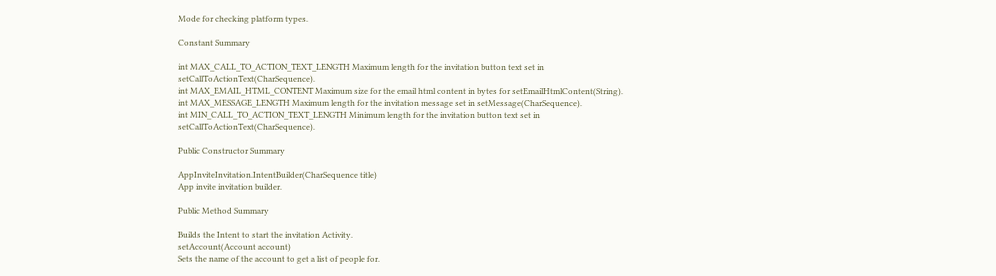Mode for checking platform types.

Constant Summary

int MAX_CALL_TO_ACTION_TEXT_LENGTH Maximum length for the invitation button text set in setCallToActionText(CharSequence).
int MAX_EMAIL_HTML_CONTENT Maximum size for the email html content in bytes for setEmailHtmlContent(String).
int MAX_MESSAGE_LENGTH Maximum length for the invitation message set in setMessage(CharSequence).
int MIN_CALL_TO_ACTION_TEXT_LENGTH Minimum length for the invitation button text set in setCallToActionText(CharSequence).

Public Constructor Summary

AppInviteInvitation.IntentBuilder(CharSequence title)
App invite invitation builder.

Public Method Summary

Builds the Intent to start the invitation Activity.
setAccount(Account account)
Sets the name of the account to get a list of people for.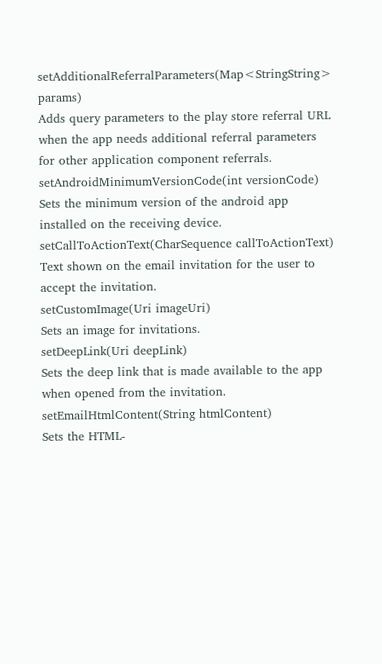setAdditionalReferralParameters(Map<StringString> params)
Adds query parameters to the play store referral URL when the app needs additional referral parameters for other application component referrals.
setAndroidMinimumVersionCode(int versionCode)
Sets the minimum version of the android app installed on the receiving device.
setCallToActionText(CharSequence callToActionText)
Text shown on the email invitation for the user to accept the invitation.
setCustomImage(Uri imageUri)
Sets an image for invitations.
setDeepLink(Uri deepLink)
Sets the deep link that is made available to the app when opened from the invitation.
setEmailHtmlContent(String htmlContent)
Sets the HTML-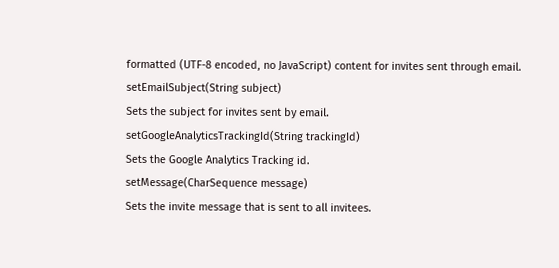formatted (UTF-8 encoded, no JavaScript) content for invites sent through email.
setEmailSubject(String subject)
Sets the subject for invites sent by email.
setGoogleAnalyticsTrackingId(String trackingId)
Sets the Google Analytics Tracking id.
setMessage(CharSequence message)
Sets the invite message that is sent to all invitees.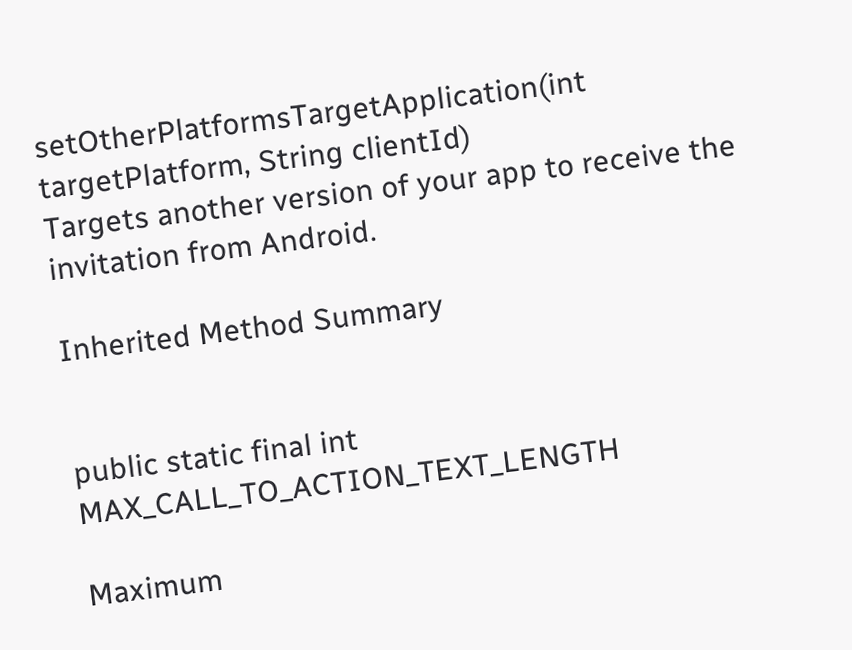setOtherPlatformsTargetApplication(int targetPlatform, String clientId)
Targets another version of your app to receive the invitation from Android.

Inherited Method Summary


public static final int MAX_CALL_TO_ACTION_TEXT_LENGTH

Maximum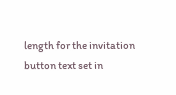length for the invitation button text set in